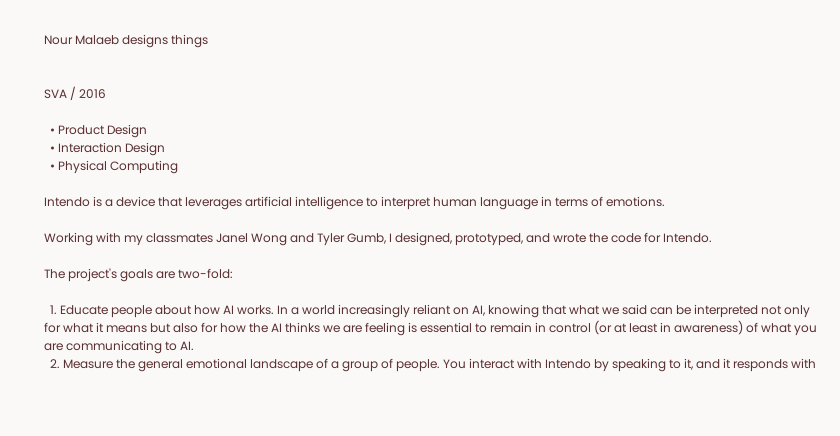Nour Malaeb designs things


SVA / 2016

  • Product Design
  • Interaction Design
  • Physical Computing

Intendo is a device that leverages artificial intelligence to interpret human language in terms of emotions.

Working with my classmates Janel Wong and Tyler Gumb, I designed, prototyped, and wrote the code for Intendo.

The project's goals are two-fold:

  1. Educate people about how AI works. In a world increasingly reliant on AI, knowing that what we said can be interpreted not only for what it means but also for how the AI thinks we are feeling is essential to remain in control (or at least in awareness) of what you are communicating to AI.
  2. Measure the general emotional landscape of a group of people. You interact with Intendo by speaking to it, and it responds with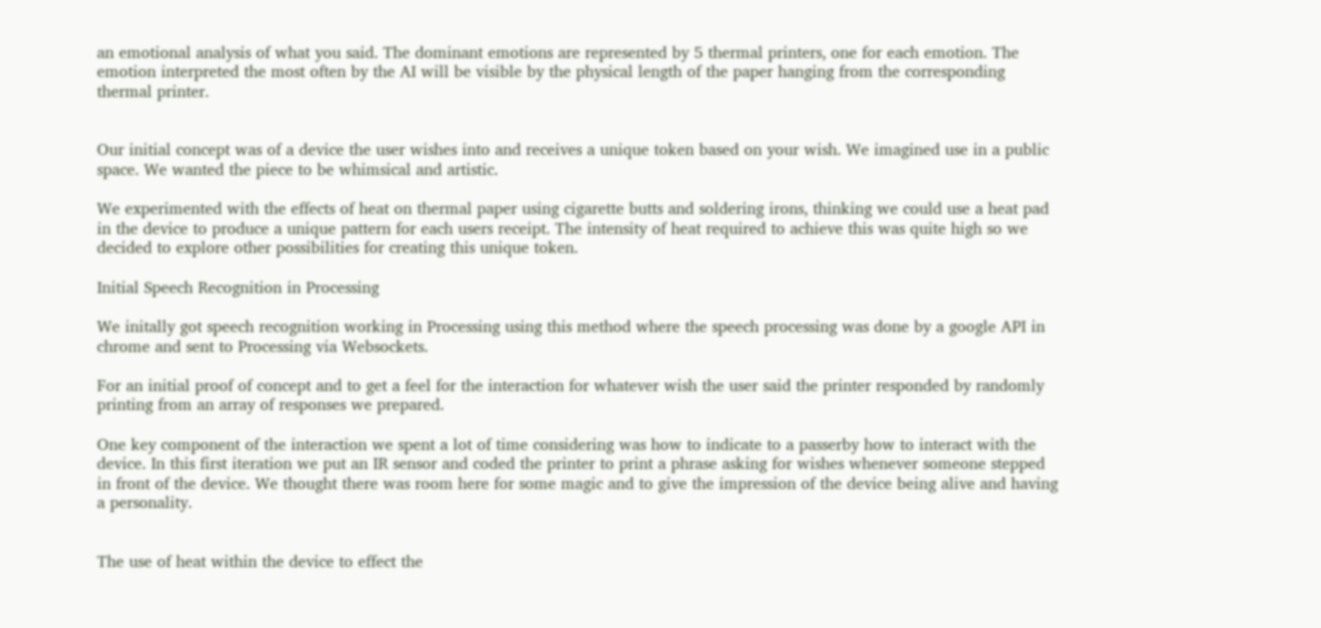an emotional analysis of what you said. The dominant emotions are represented by 5 thermal printers, one for each emotion. The emotion interpreted the most often by the AI will be visible by the physical length of the paper hanging from the corresponding thermal printer.


Our initial concept was of a device the user wishes into and receives a unique token based on your wish. We imagined use in a public space. We wanted the piece to be whimsical and artistic.

We experimented with the effects of heat on thermal paper using cigarette butts and soldering irons, thinking we could use a heat pad in the device to produce a unique pattern for each users receipt. The intensity of heat required to achieve this was quite high so we decided to explore other possibilities for creating this unique token.

Initial Speech Recognition in Processing

We initally got speech recognition working in Processing using this method where the speech processing was done by a google API in chrome and sent to Processing via Websockets.

For an initial proof of concept and to get a feel for the interaction for whatever wish the user said the printer responded by randomly printing from an array of responses we prepared.

One key component of the interaction we spent a lot of time considering was how to indicate to a passerby how to interact with the device. In this first iteration we put an IR sensor and coded the printer to print a phrase asking for wishes whenever someone stepped in front of the device. We thought there was room here for some magic and to give the impression of the device being alive and having a personality.


The use of heat within the device to effect the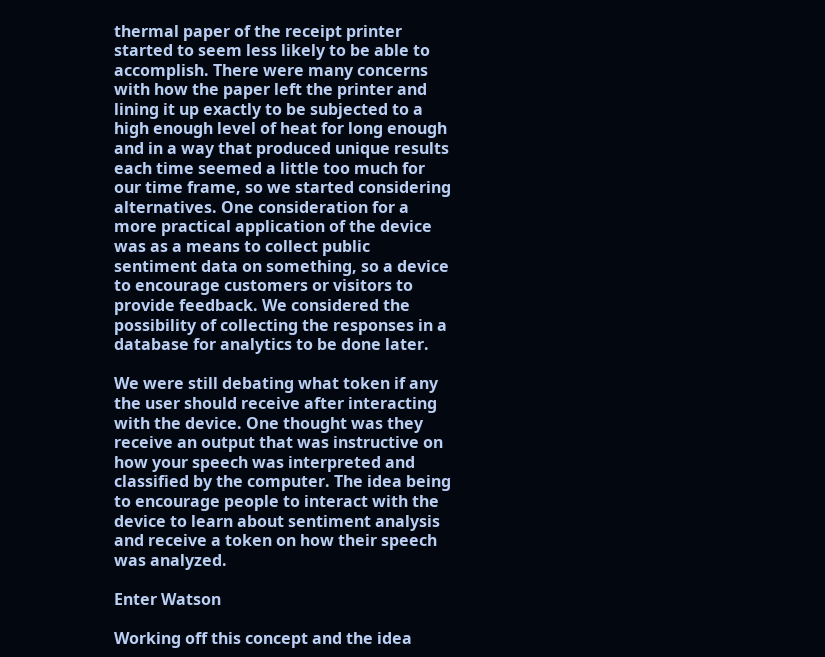thermal paper of the receipt printer started to seem less likely to be able to accomplish. There were many concerns with how the paper left the printer and lining it up exactly to be subjected to a high enough level of heat for long enough and in a way that produced unique results each time seemed a little too much for our time frame, so we started considering alternatives. One consideration for a more practical application of the device was as a means to collect public sentiment data on something, so a device to encourage customers or visitors to provide feedback. We considered the possibility of collecting the responses in a database for analytics to be done later.

We were still debating what token if any the user should receive after interacting with the device. One thought was they receive an output that was instructive on how your speech was interpreted and classified by the computer. The idea being to encourage people to interact with the device to learn about sentiment analysis and receive a token on how their speech was analyzed.

Enter Watson

Working off this concept and the idea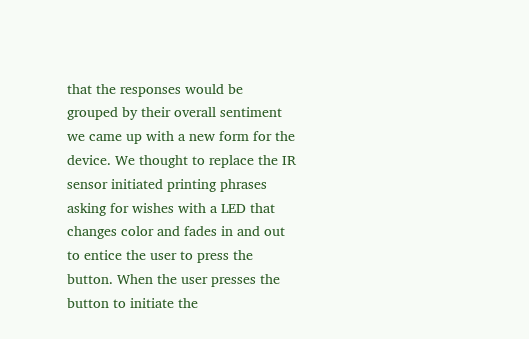that the responses would be grouped by their overall sentiment we came up with a new form for the device. We thought to replace the IR sensor initiated printing phrases asking for wishes with a LED that changes color and fades in and out to entice the user to press the button. When the user presses the button to initiate the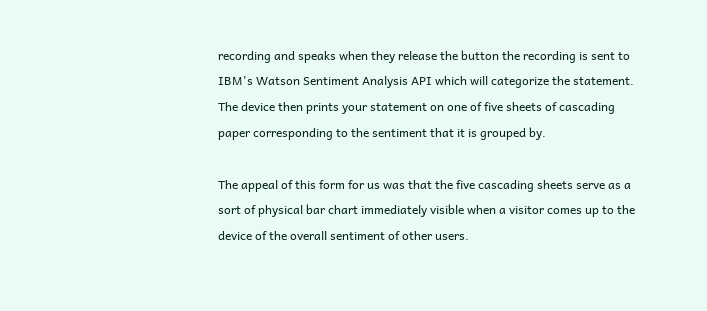recording and speaks when they release the button the recording is sent to IBM's Watson Sentiment Analysis API which will categorize the statement. The device then prints your statement on one of five sheets of cascading paper corresponding to the sentiment that it is grouped by.

The appeal of this form for us was that the five cascading sheets serve as a sort of physical bar chart immediately visible when a visitor comes up to the device of the overall sentiment of other users.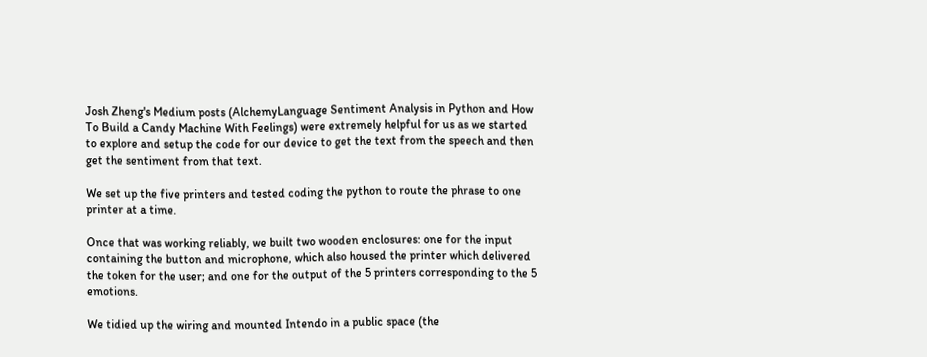Josh Zheng's Medium posts (AlchemyLanguage Sentiment Analysis in Python and How To Build a Candy Machine With Feelings) were extremely helpful for us as we started to explore and setup the code for our device to get the text from the speech and then get the sentiment from that text.

We set up the five printers and tested coding the python to route the phrase to one printer at a time.

Once that was working reliably, we built two wooden enclosures: one for the input containing the button and microphone, which also housed the printer which delivered the token for the user; and one for the output of the 5 printers corresponding to the 5 emotions.

We tidied up the wiring and mounted Intendo in a public space (the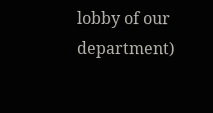lobby of our department)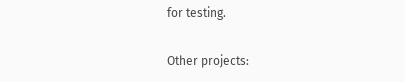for testing.

Other projects: